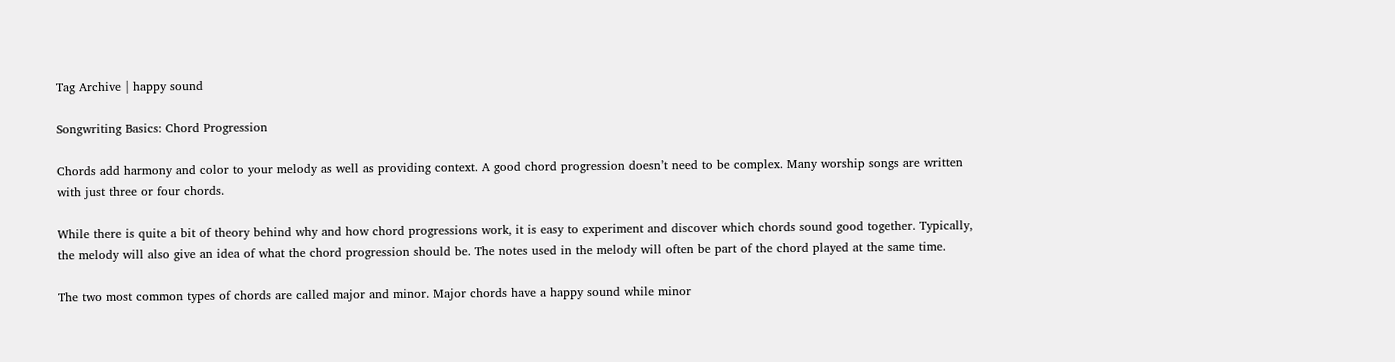Tag Archive | happy sound

Songwriting Basics: Chord Progression

Chords add harmony and color to your melody as well as providing context. A good chord progression doesn’t need to be complex. Many worship songs are written with just three or four chords.

While there is quite a bit of theory behind why and how chord progressions work, it is easy to experiment and discover which chords sound good together. Typically, the melody will also give an idea of what the chord progression should be. The notes used in the melody will often be part of the chord played at the same time.

The two most common types of chords are called major and minor. Major chords have a happy sound while minor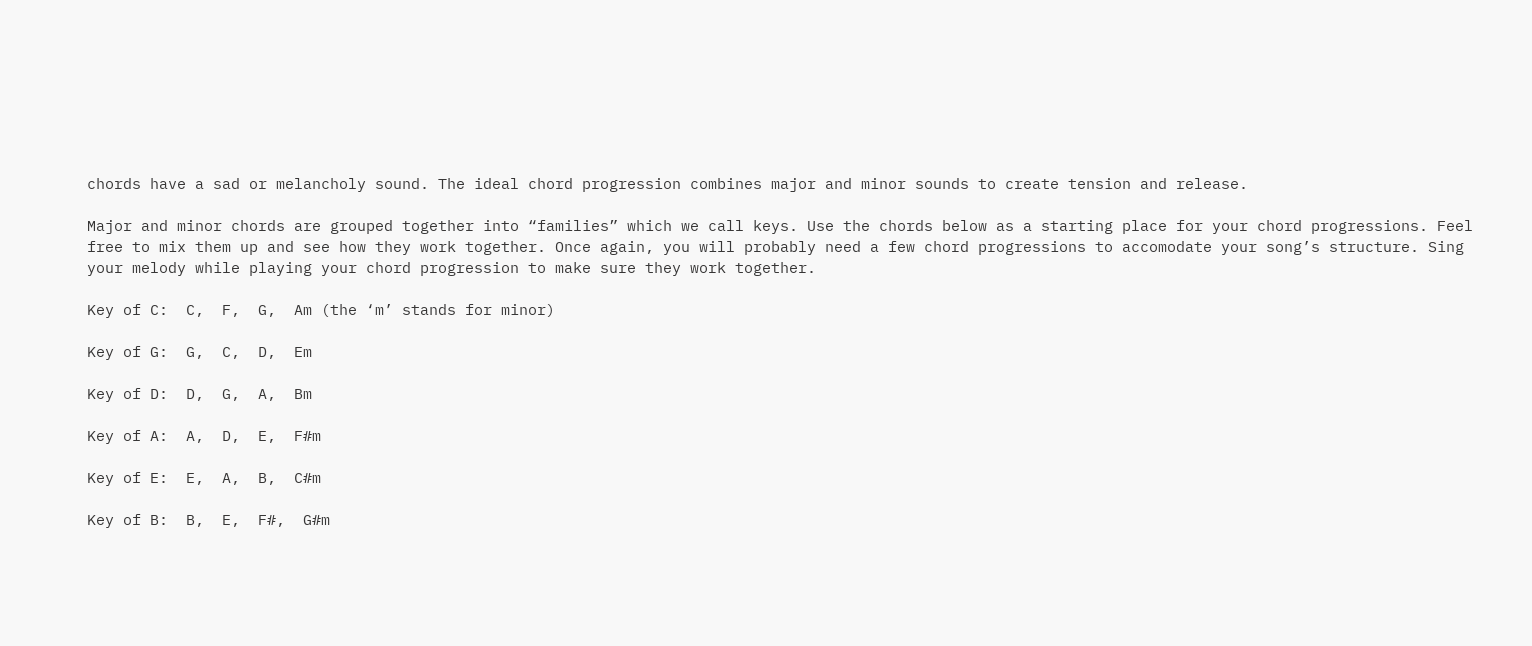chords have a sad or melancholy sound. The ideal chord progression combines major and minor sounds to create tension and release.

Major and minor chords are grouped together into “families” which we call keys. Use the chords below as a starting place for your chord progressions. Feel free to mix them up and see how they work together. Once again, you will probably need a few chord progressions to accomodate your song’s structure. Sing your melody while playing your chord progression to make sure they work together.

Key of C:  C,  F,  G,  Am (the ‘m’ stands for minor)

Key of G:  G,  C,  D,  Em

Key of D:  D,  G,  A,  Bm

Key of A:  A,  D,  E,  F#m

Key of E:  E,  A,  B,  C#m

Key of B:  B,  E,  F#,  G#m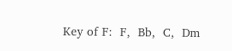Key of F:  F,  Bb,  C,  Dm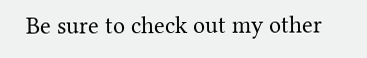Be sure to check out my other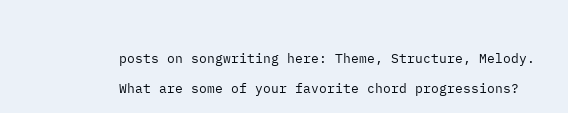posts on songwriting here: Theme, Structure, Melody.

What are some of your favorite chord progressions?